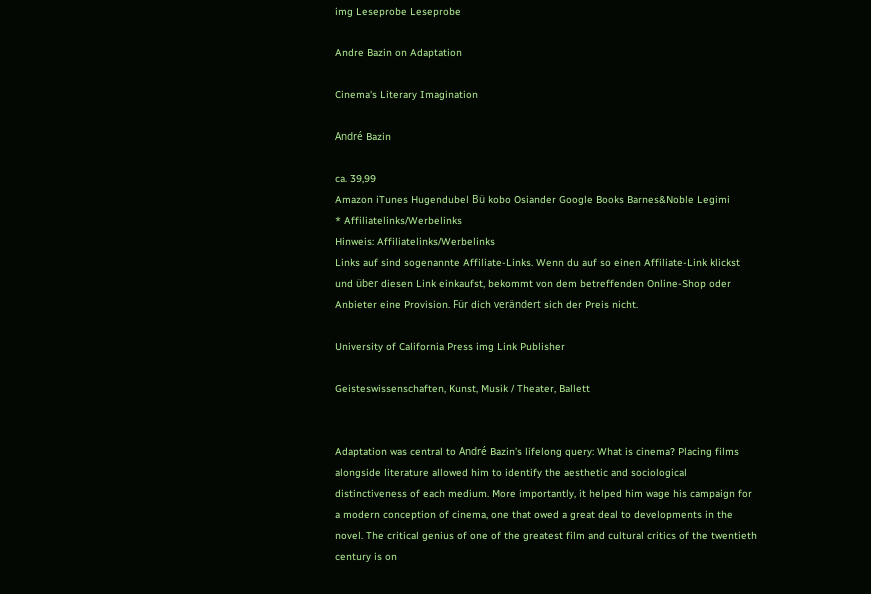img Leseprobe Leseprobe

Andre Bazin on Adaptation

Cinema's Literary Imagination

André Bazin

ca. 39,99
Amazon iTunes Hugendubel Bü kobo Osiander Google Books Barnes&Noble Legimi
* Affiliatelinks/Werbelinks
Hinweis: Affiliatelinks/Werbelinks
Links auf sind sogenannte Affiliate-Links. Wenn du auf so einen Affiliate-Link klickst und über diesen Link einkaufst, bekommt von dem betreffenden Online-Shop oder Anbieter eine Provision. Für dich verändert sich der Preis nicht.

University of California Press img Link Publisher

Geisteswissenschaften, Kunst, Musik / Theater, Ballett


Adaptation was central to André Bazin’s lifelong query: What is cinema? Placing films alongside literature allowed him to identify the aesthetic and sociological distinctiveness of each medium. More importantly, it helped him wage his campaign for a modern conception of cinema, one that owed a great deal to developments in the novel. The critical genius of one of the greatest film and cultural critics of the twentieth century is on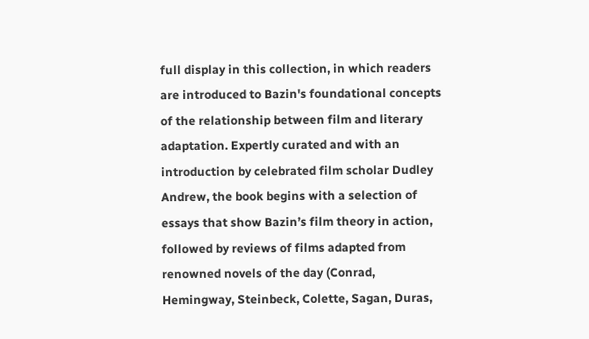full display in this collection, in which readers are introduced to Bazin's foundational concepts of the relationship between film and literary adaptation. Expertly curated and with an introduction by celebrated film scholar Dudley Andrew, the book begins with a selection of essays that show Bazin’s film theory in action, followed by reviews of films adapted from renowned novels of the day (Conrad, Hemingway, Steinbeck, Colette, Sagan, Duras,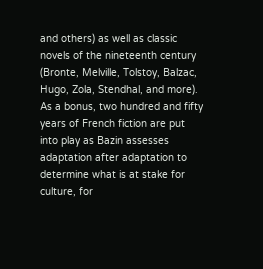and others) as well as classic novels of the nineteenth century (Bronte, Melville, Tolstoy, Balzac, Hugo, Zola, Stendhal, and more). As a bonus, two hundred and fifty years of French fiction are put into play as Bazin assesses adaptation after adaptation to determine what is at stake for culture, for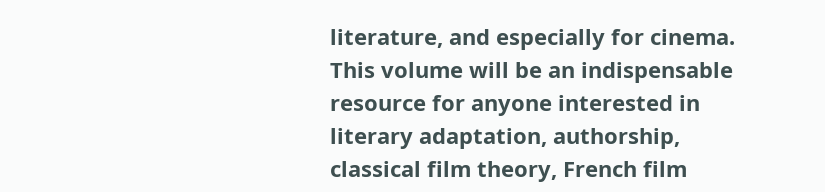literature, and especially for cinema. This volume will be an indispensable resource for anyone interested in literary adaptation, authorship, classical film theory, French film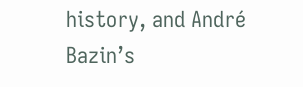history, and André Bazin’s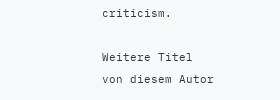criticism.

Weitere Titel von diesem Autor